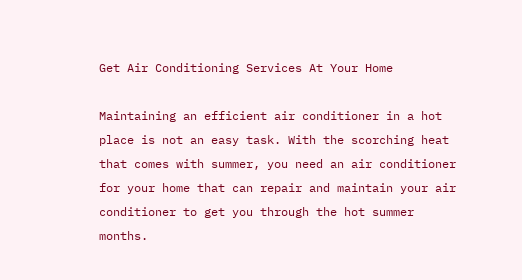Get Air Conditioning Services At Your Home

Maintaining an efficient air conditioner in a hot place is not an easy task. With the scorching heat that comes with summer, you need an air conditioner for your home that can repair and maintain your air conditioner to get you through the hot summer months.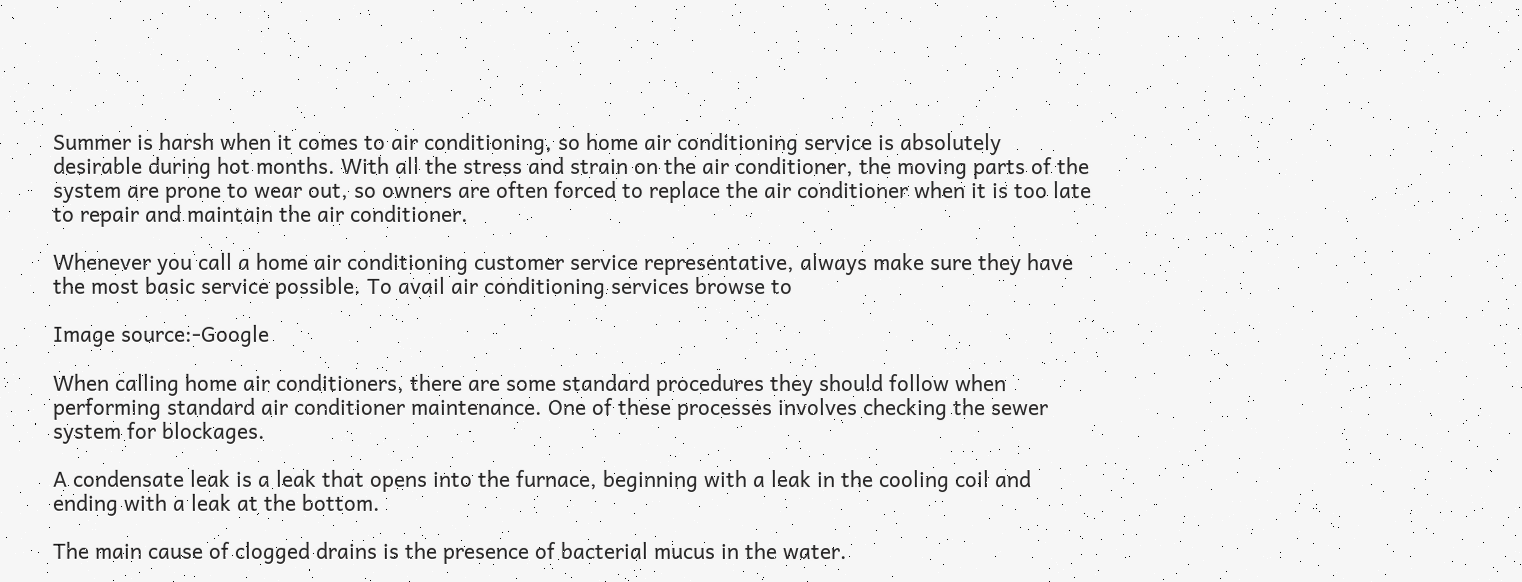Summer is harsh when it comes to air conditioning, so home air conditioning service is absolutely desirable during hot months. With all the stress and strain on the air conditioner, the moving parts of the system are prone to wear out, so owners are often forced to replace the air conditioner when it is too late to repair and maintain the air conditioner.

Whenever you call a home air conditioning customer service representative, always make sure they have the most basic service possible. To avail air conditioning services browse to

Image source:-Google

When calling home air conditioners, there are some standard procedures they should follow when performing standard air conditioner maintenance. One of these processes involves checking the sewer system for blockages.

A condensate leak is a leak that opens into the furnace, beginning with a leak in the cooling coil and ending with a leak at the bottom.

The main cause of clogged drains is the presence of bacterial mucus in the water.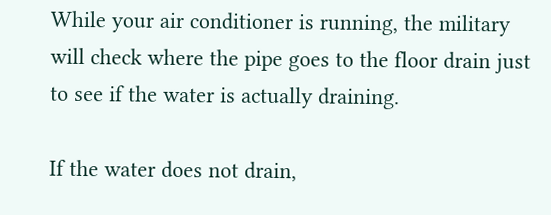While your air conditioner is running, the military will check where the pipe goes to the floor drain just to see if the water is actually draining.

If the water does not drain,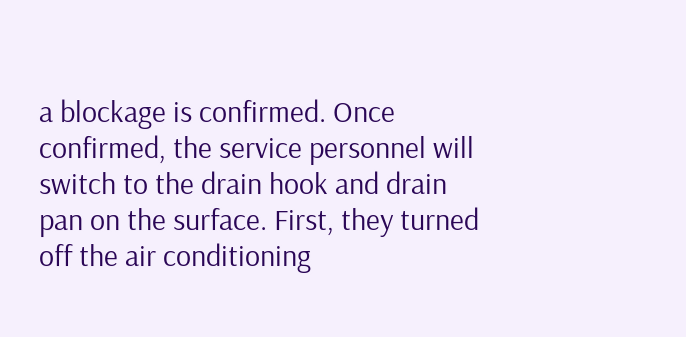a blockage is confirmed. Once confirmed, the service personnel will switch to the drain hook and drain pan on the surface. First, they turned off the air conditioning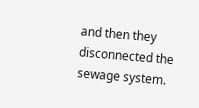and then they disconnected the sewage system.